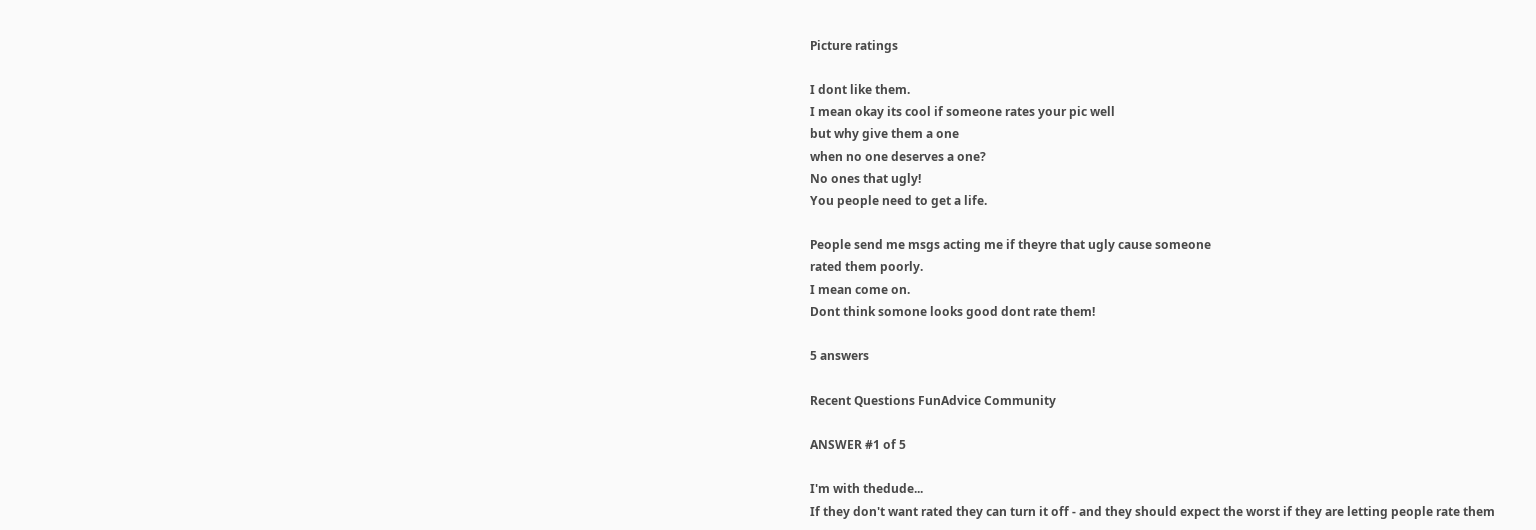Picture ratings

I dont like them.
I mean okay its cool if someone rates your pic well
but why give them a one
when no one deserves a one?
No ones that ugly!
You people need to get a life.

People send me msgs acting me if theyre that ugly cause someone
rated them poorly.
I mean come on.
Dont think somone looks good dont rate them!

5 answers

Recent Questions FunAdvice Community

ANSWER #1 of 5

I'm with thedude...
If they don't want rated they can turn it off - and they should expect the worst if they are letting people rate them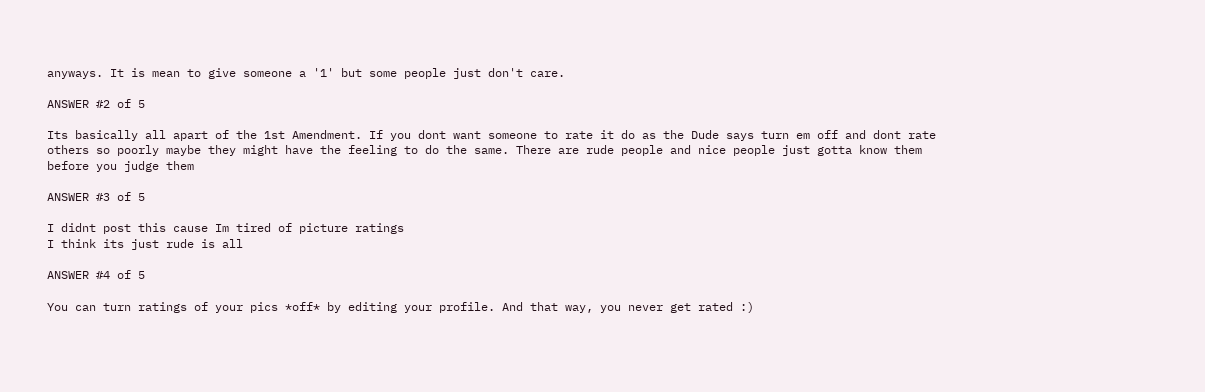anyways. It is mean to give someone a '1' but some people just don't care.

ANSWER #2 of 5

Its basically all apart of the 1st Amendment. If you dont want someone to rate it do as the Dude says turn em off and dont rate others so poorly maybe they might have the feeling to do the same. There are rude people and nice people just gotta know them before you judge them

ANSWER #3 of 5

I didnt post this cause Im tired of picture ratings
I think its just rude is all

ANSWER #4 of 5

You can turn ratings of your pics *off* by editing your profile. And that way, you never get rated :)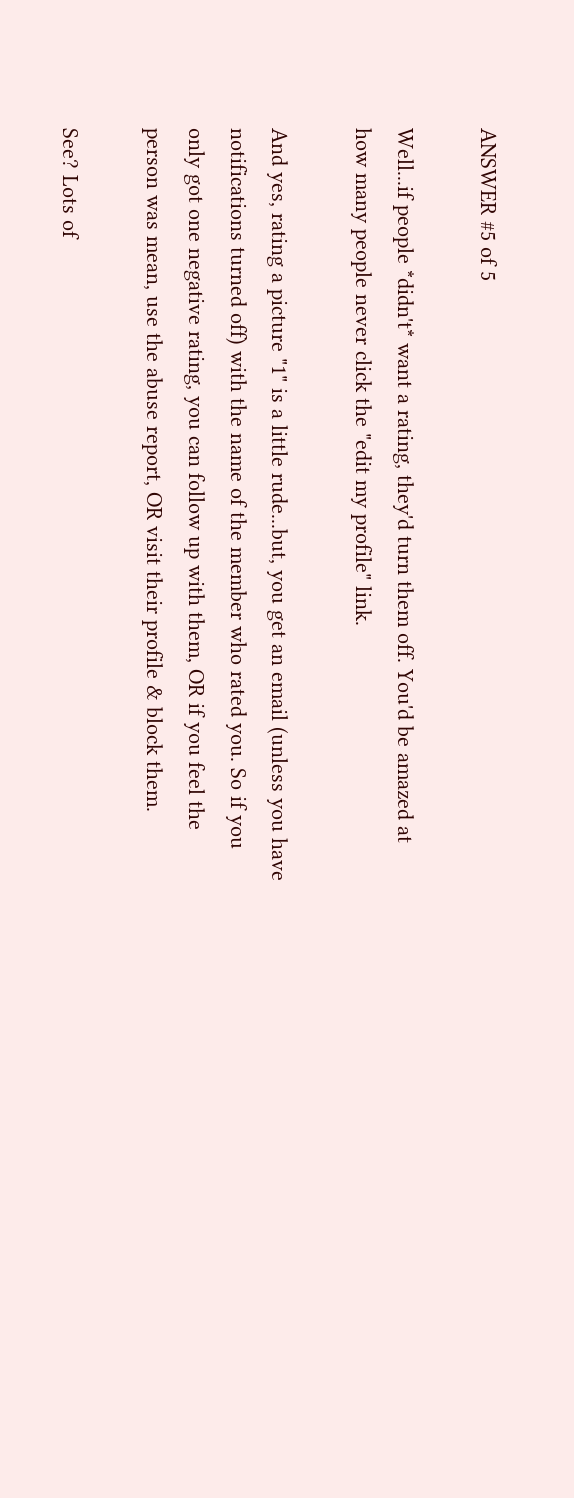ANSWER #5 of 5

Well...if people *didn't* want a rating, they'd turn them off. You'd be amazed at how many people never click the "edit my profile" link.

And yes, rating a picture "1" is a little rude...but, you get an email (unless you have notifications turned off) with the name of the member who rated you. So if you only got one negative rating, you can follow up with them, OR if you feel the person was mean, use the abuse report, OR visit their profile & block them.

See? Lots of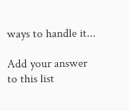ways to handle it...

Add your answer to this list